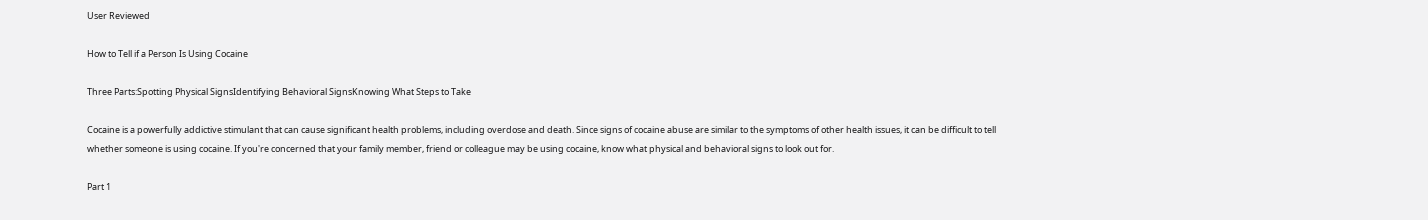User Reviewed

How to Tell if a Person Is Using Cocaine

Three Parts:Spotting Physical SignsIdentifying Behavioral SignsKnowing What Steps to Take

Cocaine is a powerfully addictive stimulant that can cause significant health problems, including overdose and death. Since signs of cocaine abuse are similar to the symptoms of other health issues, it can be difficult to tell whether someone is using cocaine. If you're concerned that your family member, friend or colleague may be using cocaine, know what physical and behavioral signs to look out for.

Part 1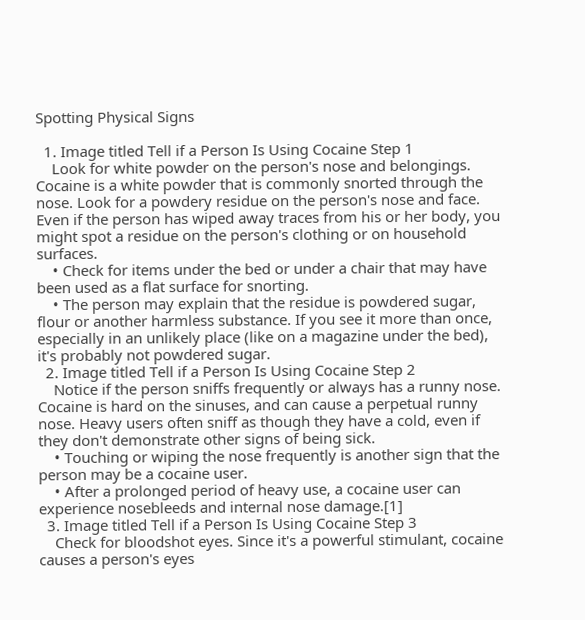Spotting Physical Signs

  1. Image titled Tell if a Person Is Using Cocaine Step 1
    Look for white powder on the person's nose and belongings. Cocaine is a white powder that is commonly snorted through the nose. Look for a powdery residue on the person's nose and face. Even if the person has wiped away traces from his or her body, you might spot a residue on the person's clothing or on household surfaces.
    • Check for items under the bed or under a chair that may have been used as a flat surface for snorting.
    • The person may explain that the residue is powdered sugar, flour or another harmless substance. If you see it more than once, especially in an unlikely place (like on a magazine under the bed), it's probably not powdered sugar.
  2. Image titled Tell if a Person Is Using Cocaine Step 2
    Notice if the person sniffs frequently or always has a runny nose. Cocaine is hard on the sinuses, and can cause a perpetual runny nose. Heavy users often sniff as though they have a cold, even if they don't demonstrate other signs of being sick.
    • Touching or wiping the nose frequently is another sign that the person may be a cocaine user.
    • After a prolonged period of heavy use, a cocaine user can experience nosebleeds and internal nose damage.[1]
  3. Image titled Tell if a Person Is Using Cocaine Step 3
    Check for bloodshot eyes. Since it's a powerful stimulant, cocaine causes a person's eyes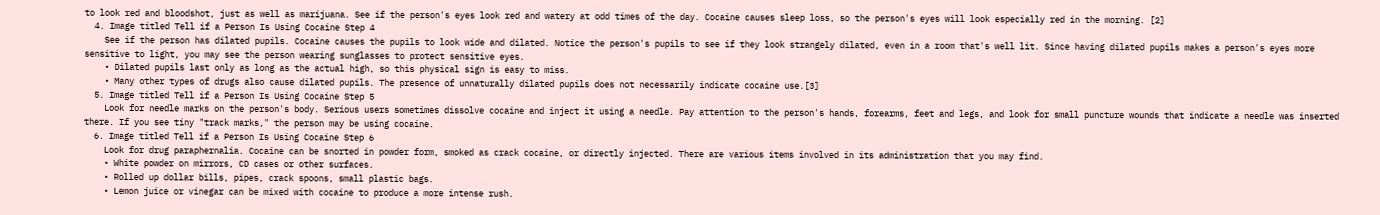to look red and bloodshot, just as well as marijuana. See if the person's eyes look red and watery at odd times of the day. Cocaine causes sleep loss, so the person's eyes will look especially red in the morning. [2]
  4. Image titled Tell if a Person Is Using Cocaine Step 4
    See if the person has dilated pupils. Cocaine causes the pupils to look wide and dilated. Notice the person's pupils to see if they look strangely dilated, even in a room that's well lit. Since having dilated pupils makes a person's eyes more sensitive to light, you may see the person wearing sunglasses to protect sensitive eyes.
    • Dilated pupils last only as long as the actual high, so this physical sign is easy to miss.
    • Many other types of drugs also cause dilated pupils. The presence of unnaturally dilated pupils does not necessarily indicate cocaine use.[3]
  5. Image titled Tell if a Person Is Using Cocaine Step 5
    Look for needle marks on the person's body. Serious users sometimes dissolve cocaine and inject it using a needle. Pay attention to the person's hands, forearms, feet and legs, and look for small puncture wounds that indicate a needle was inserted there. If you see tiny "track marks," the person may be using cocaine.
  6. Image titled Tell if a Person Is Using Cocaine Step 6
    Look for drug paraphernalia. Cocaine can be snorted in powder form, smoked as crack cocaine, or directly injected. There are various items involved in its administration that you may find.
    • White powder on mirrors, CD cases or other surfaces.
    • Rolled up dollar bills, pipes, crack spoons, small plastic bags.
    • Lemon juice or vinegar can be mixed with cocaine to produce a more intense rush.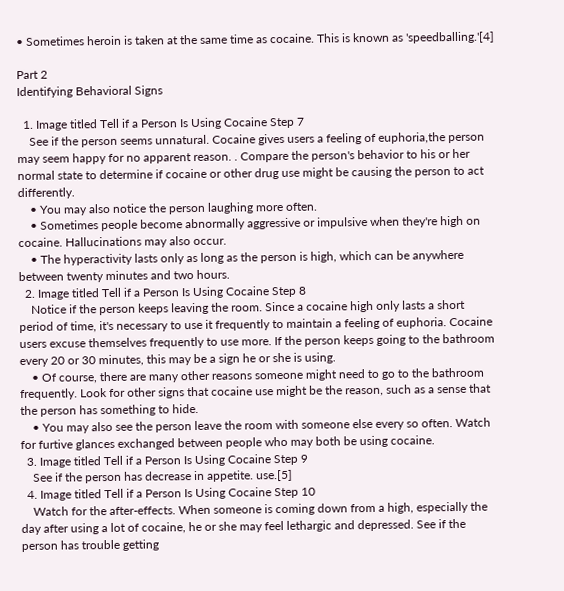• Sometimes heroin is taken at the same time as cocaine. This is known as 'speedballing.'[4]

Part 2
Identifying Behavioral Signs

  1. Image titled Tell if a Person Is Using Cocaine Step 7
    See if the person seems unnatural. Cocaine gives users a feeling of euphoria,the person may seem happy for no apparent reason. . Compare the person's behavior to his or her normal state to determine if cocaine or other drug use might be causing the person to act differently.
    • You may also notice the person laughing more often.
    • Sometimes people become abnormally aggressive or impulsive when they're high on cocaine. Hallucinations may also occur.
    • The hyperactivity lasts only as long as the person is high, which can be anywhere between twenty minutes and two hours.
  2. Image titled Tell if a Person Is Using Cocaine Step 8
    Notice if the person keeps leaving the room. Since a cocaine high only lasts a short period of time, it's necessary to use it frequently to maintain a feeling of euphoria. Cocaine users excuse themselves frequently to use more. If the person keeps going to the bathroom every 20 or 30 minutes, this may be a sign he or she is using.
    • Of course, there are many other reasons someone might need to go to the bathroom frequently. Look for other signs that cocaine use might be the reason, such as a sense that the person has something to hide.
    • You may also see the person leave the room with someone else every so often. Watch for furtive glances exchanged between people who may both be using cocaine.
  3. Image titled Tell if a Person Is Using Cocaine Step 9
    See if the person has decrease in appetite. use.[5]
  4. Image titled Tell if a Person Is Using Cocaine Step 10
    Watch for the after-effects. When someone is coming down from a high, especially the day after using a lot of cocaine, he or she may feel lethargic and depressed. See if the person has trouble getting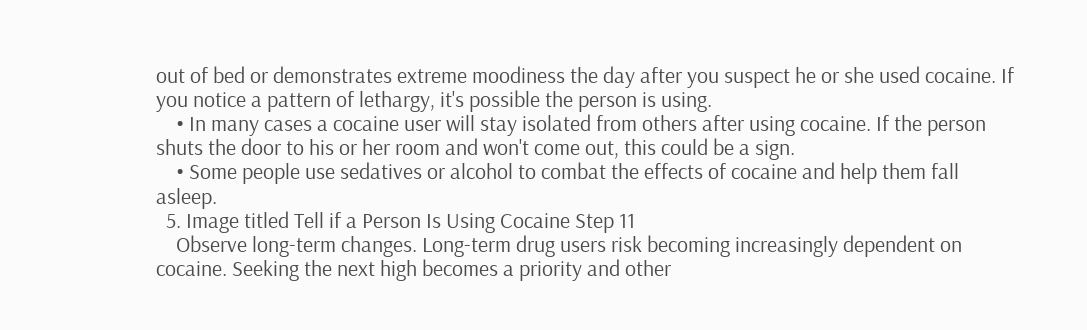out of bed or demonstrates extreme moodiness the day after you suspect he or she used cocaine. If you notice a pattern of lethargy, it's possible the person is using.
    • In many cases a cocaine user will stay isolated from others after using cocaine. If the person shuts the door to his or her room and won't come out, this could be a sign.
    • Some people use sedatives or alcohol to combat the effects of cocaine and help them fall asleep.
  5. Image titled Tell if a Person Is Using Cocaine Step 11
    Observe long-term changes. Long-term drug users risk becoming increasingly dependent on cocaine. Seeking the next high becomes a priority and other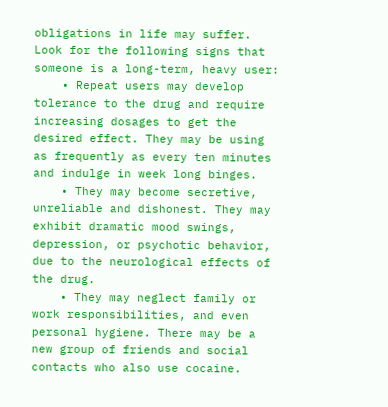obligations in life may suffer. Look for the following signs that someone is a long-term, heavy user:
    • Repeat users may develop tolerance to the drug and require increasing dosages to get the desired effect. They may be using as frequently as every ten minutes and indulge in week long binges.
    • They may become secretive, unreliable and dishonest. They may exhibit dramatic mood swings, depression, or psychotic behavior, due to the neurological effects of the drug.
    • They may neglect family or work responsibilities, and even personal hygiene. There may be a new group of friends and social contacts who also use cocaine.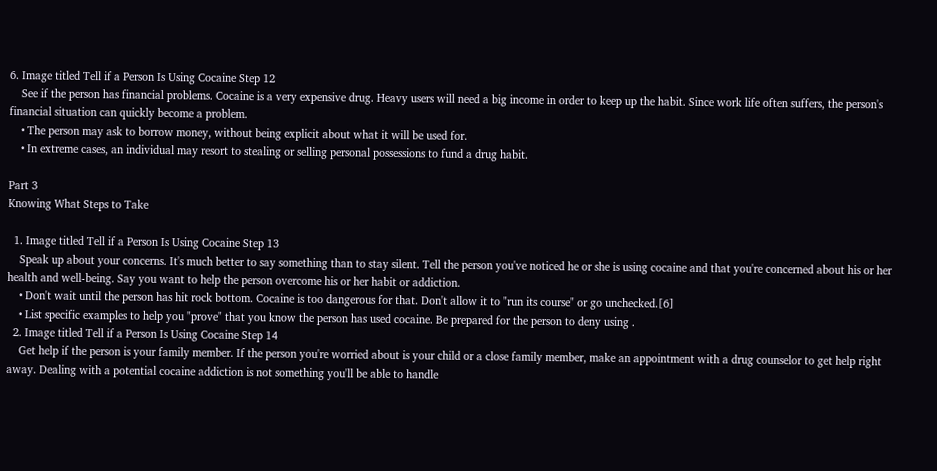6. Image titled Tell if a Person Is Using Cocaine Step 12
    See if the person has financial problems. Cocaine is a very expensive drug. Heavy users will need a big income in order to keep up the habit. Since work life often suffers, the person's financial situation can quickly become a problem.
    • The person may ask to borrow money, without being explicit about what it will be used for.
    • In extreme cases, an individual may resort to stealing or selling personal possessions to fund a drug habit.

Part 3
Knowing What Steps to Take

  1. Image titled Tell if a Person Is Using Cocaine Step 13
    Speak up about your concerns. It's much better to say something than to stay silent. Tell the person you've noticed he or she is using cocaine and that you're concerned about his or her health and well-being. Say you want to help the person overcome his or her habit or addiction.
    • Don't wait until the person has hit rock bottom. Cocaine is too dangerous for that. Don't allow it to "run its course" or go unchecked.[6]
    • List specific examples to help you "prove" that you know the person has used cocaine. Be prepared for the person to deny using .
  2. Image titled Tell if a Person Is Using Cocaine Step 14
    Get help if the person is your family member. If the person you're worried about is your child or a close family member, make an appointment with a drug counselor to get help right away. Dealing with a potential cocaine addiction is not something you'll be able to handle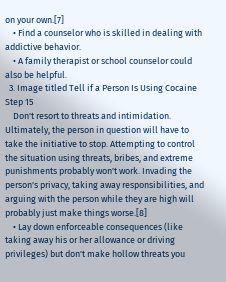on your own.[7]
    • Find a counselor who is skilled in dealing with addictive behavior.
    • A family therapist or school counselor could also be helpful.
  3. Image titled Tell if a Person Is Using Cocaine Step 15
    Don't resort to threats and intimidation. Ultimately, the person in question will have to take the initiative to stop. Attempting to control the situation using threats, bribes, and extreme punishments probably won't work. Invading the person's privacy, taking away responsibilities, and arguing with the person while they are high will probably just make things worse.[8]
    • Lay down enforceable consequences (like taking away his or her allowance or driving privileges) but don't make hollow threats you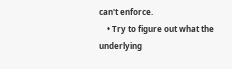can't enforce.
    • Try to figure out what the underlying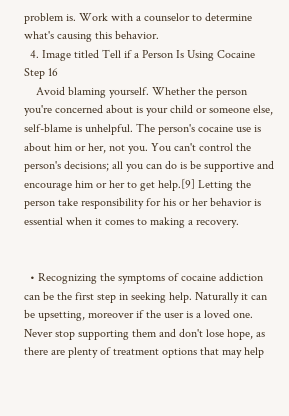problem is. Work with a counselor to determine what's causing this behavior.
  4. Image titled Tell if a Person Is Using Cocaine Step 16
    Avoid blaming yourself. Whether the person you're concerned about is your child or someone else, self-blame is unhelpful. The person's cocaine use is about him or her, not you. You can't control the person's decisions; all you can do is be supportive and encourage him or her to get help.[9] Letting the person take responsibility for his or her behavior is essential when it comes to making a recovery.


  • Recognizing the symptoms of cocaine addiction can be the first step in seeking help. Naturally it can be upsetting, moreover if the user is a loved one. Never stop supporting them and don't lose hope, as there are plenty of treatment options that may help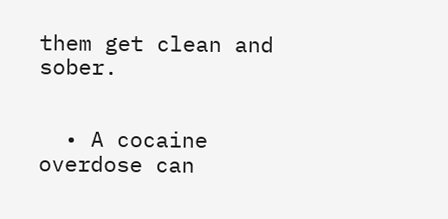them get clean and sober.


  • A cocaine overdose can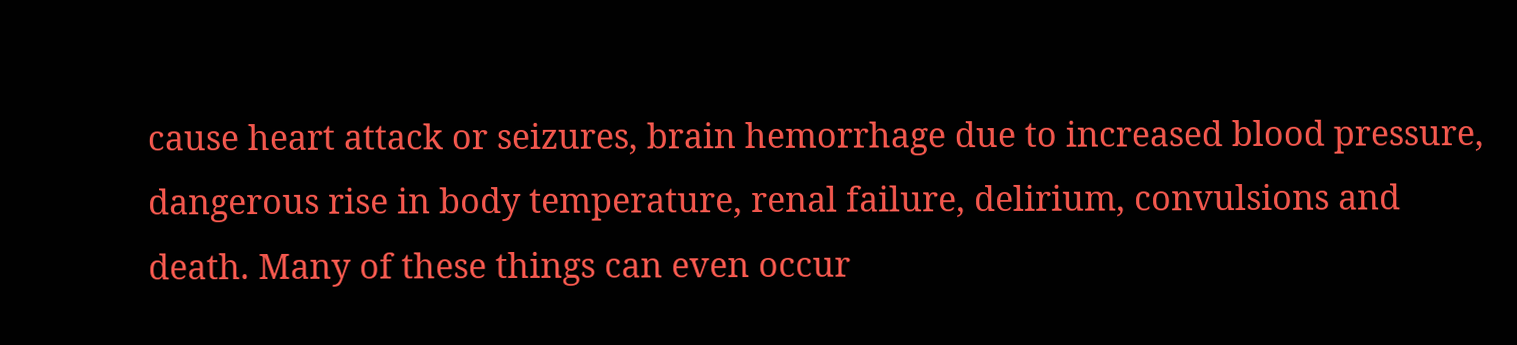cause heart attack or seizures, brain hemorrhage due to increased blood pressure, dangerous rise in body temperature, renal failure, delirium, convulsions and death. Many of these things can even occur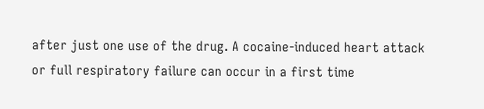after just one use of the drug. A cocaine-induced heart attack or full respiratory failure can occur in a first time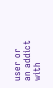user or an addict with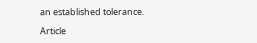an established tolerance.

Article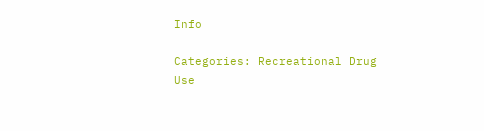Info

Categories: Recreational Drug Use